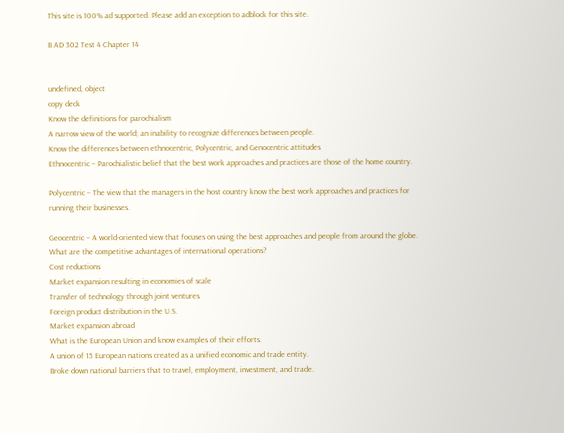This site is 100% ad supported. Please add an exception to adblock for this site.

B AD 302 Test 4 Chapter 14


undefined, object
copy deck
Know the definitions for parochialism
A narrow view of the world; an inability to recognize differences between people.
Know the differences between ethnocentric, Polycentric, and Genocentric attitudes
Ethnocentric – Parochialistic belief that the best work approaches and practices are those of the home country.

Polycentric – The view that the managers in the host country know the best work approaches and practices for
running their businesses.

Geocentric – A world-oriented view that focuses on using the best approaches and people from around the globe.
What are the competitive advantages of international operations?
Cost reductions
Market expansion resulting in economies of scale
Transfer of technology through joint ventures
Foreign product distribution in the U.S.
Market expansion abroad
What is the European Union and know examples of their efforts.
A union of 15 European nations created as a unified economic and trade entity.
Broke down national barriers that to travel, employment, investment, and trade.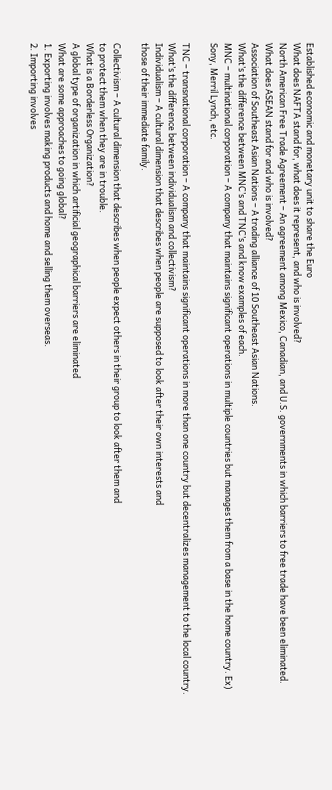Established economic and monetary unit to share the Euro
What does NAFTA stand for, what does it represent, and who is involved?
North American Free Trade Agreement – An agreement among Mexico, Canadian, and U.S. governments in which barriers to free trade have been eliminated.
What does ASEAN stand for and who is involved?
Association of Southeast Asian Nations – A trading alliance of 10 Southeast Asian Nations.
What’s the difference between MNC’s and TNC’s and know examples of each.
MNC – multinational corporation – A company that maintains significant operations in multiple countries but manages them from a base in the home country. Ex) Sony, Merril Lynch, etc.

TNC – transnational corporation – A company that maintains significant operations in more than one country but decentralizes management to the local country.
What’s the difference between individualism and collectivism?
Individualism – A cultural dimension that describes when people are supposed to look after their own interests and
those of their immediate family.

Collectivism – A cultural dimension that describes when people expect others in their group to look after them and
to protect them when they are in trouble.
What is a Borderless Organization?
A global type of organization in which artificial geographical barriers are eliminated
What are some approaches to going global?
1. Exporting involves making products and home and selling them overseas.
2. Importing involves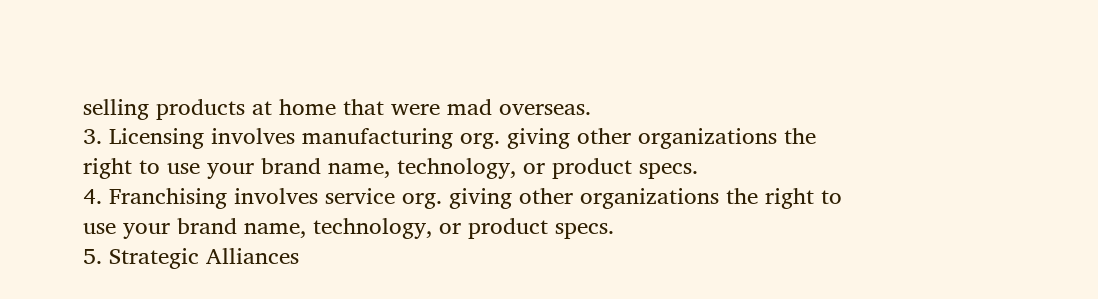selling products at home that were mad overseas.
3. Licensing involves manufacturing org. giving other organizations the right to use your brand name, technology, or product specs.
4. Franchising involves service org. giving other organizations the right to use your brand name, technology, or product specs.
5. Strategic Alliances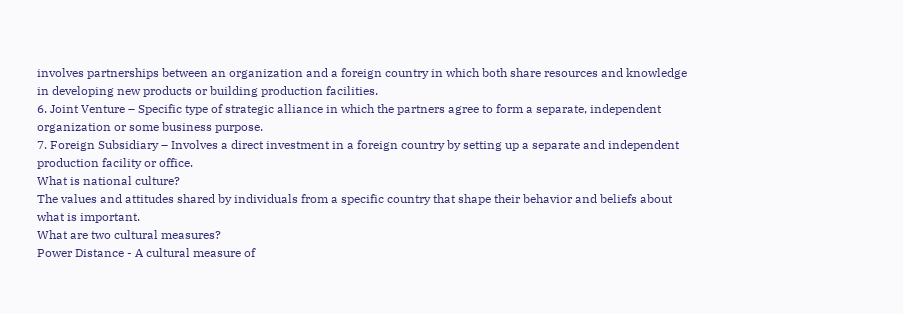involves partnerships between an organization and a foreign country in which both share resources and knowledge in developing new products or building production facilities.
6. Joint Venture – Specific type of strategic alliance in which the partners agree to form a separate, independent organization or some business purpose.
7. Foreign Subsidiary – Involves a direct investment in a foreign country by setting up a separate and independent production facility or office.
What is national culture?
The values and attitudes shared by individuals from a specific country that shape their behavior and beliefs about what is important.
What are two cultural measures?
Power Distance - A cultural measure of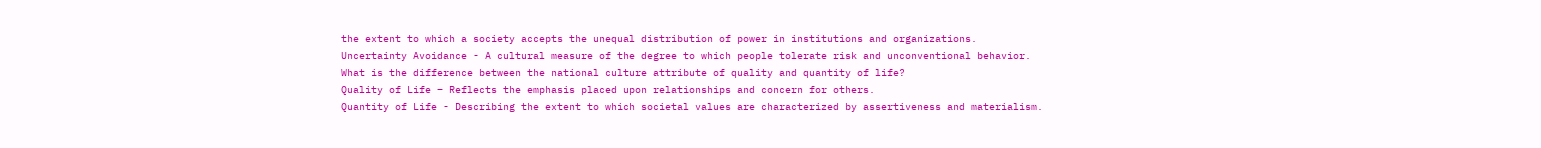the extent to which a society accepts the unequal distribution of power in institutions and organizations.
Uncertainty Avoidance - A cultural measure of the degree to which people tolerate risk and unconventional behavior.
What is the difference between the national culture attribute of quality and quantity of life?
Quality of Life – Reflects the emphasis placed upon relationships and concern for others.
Quantity of Life - Describing the extent to which societal values are characterized by assertiveness and materialism.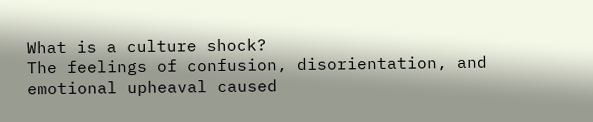What is a culture shock?
The feelings of confusion, disorientation, and emotional upheaval caused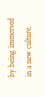by being immersed in a new culture.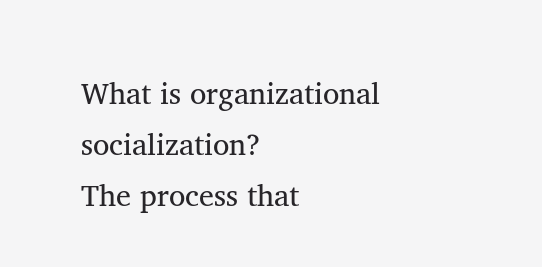What is organizational socialization?
The process that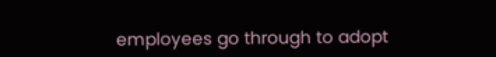employees go through to adopt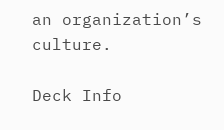an organization’s culture.

Deck Info